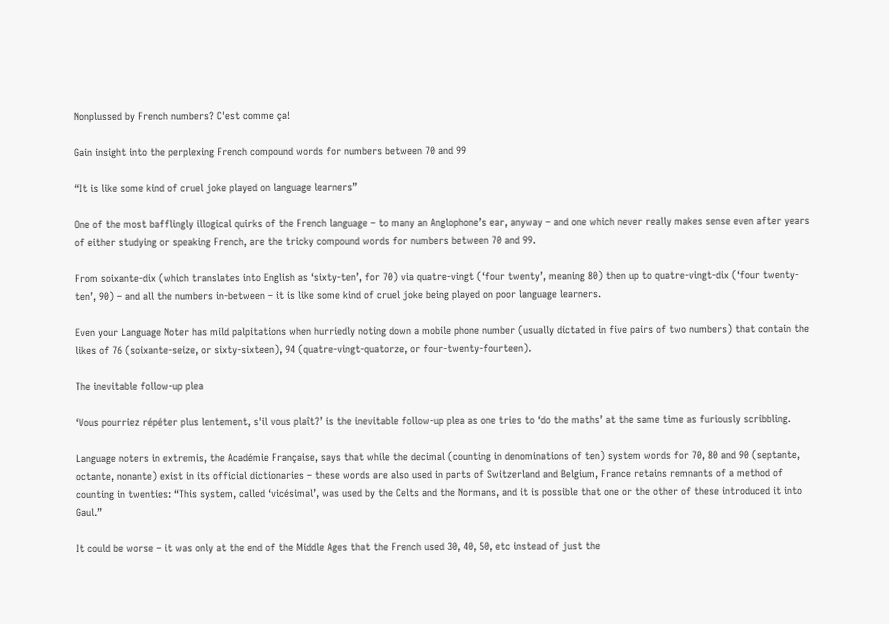Nonplussed by French numbers? C'est comme ça!

Gain insight into the perplexing French compound words for numbers between 70 and 99

“It is like some kind of cruel joke played on language learners”

One of the most bafflingly illogical quirks of the French language – to many an Anglophone’s ear, anyway – and one which never really makes sense even after years of either studying or speaking French, are the tricky compound words for numbers between 70 and 99.

From soixante-dix (which translates into English as ‘sixty-ten’, for 70) via quatre-vingt (‘four twenty’, meaning 80) then up to quatre-vingt-dix (‘four twenty-ten’, 90) – and all the numbers in-between – it is like some kind of cruel joke being played on poor language learners.

Even your Language Noter has mild palpitations when hurriedly noting down a mobile phone number (usually dictated in five pairs of two numbers) that contain the likes of 76 (soixante-seize, or sixty-sixteen), 94 (quatre-vingt-quatorze, or four-twenty-fourteen).

The inevitable follow-up plea

‘Vous pourriez répéter plus lentement, s'il vous plaît?’ is the inevitable follow-up plea as one tries to ‘do the maths’ at the same time as furiously scribbling.

Language noters in extremis, the Académie Française, says that while the decimal (counting in denominations of ten) system words for 70, 80 and 90 (septante, octante, nonante) exist in its official dictionaries – these words are also used in parts of Switzerland and Belgium, France retains remnants of a method of counting in twenties: “This system, called ‘vicésimal’, was used by the Celts and the Normans, and it is possible that one or the other of these introduced it into Gaul.”

It could be worse – it was only at the end of the Middle Ages that the French used 30, 40, 50, etc instead of just the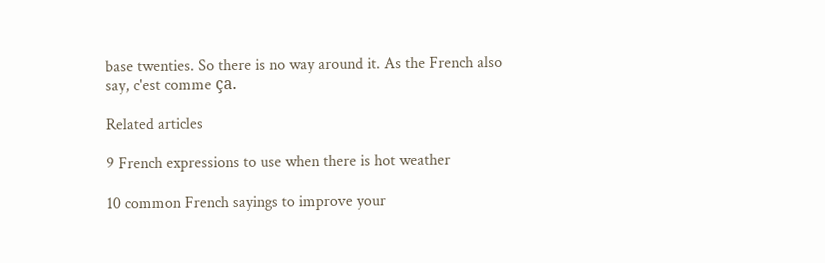base twenties. So there is no way around it. As the French also say, c'est comme ça.

Related articles

9 French expressions to use when there is hot weather

10 common French sayings to improve your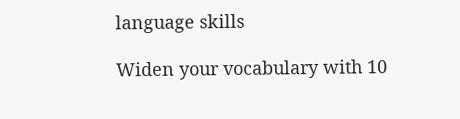language skills

Widen your vocabulary with 10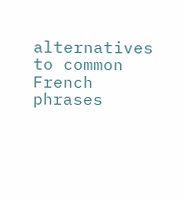alternatives to common French phrases